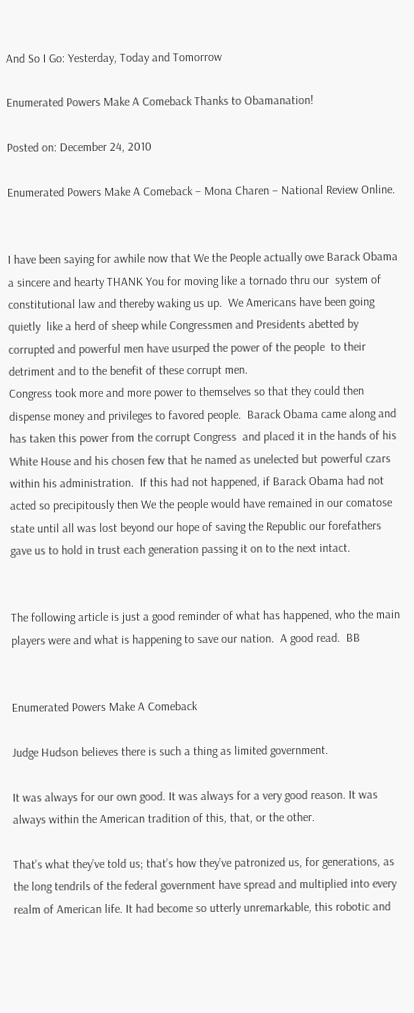And So I Go: Yesterday, Today and Tomorrow

Enumerated Powers Make A Comeback Thanks to Obamanation!

Posted on: December 24, 2010

Enumerated Powers Make A Comeback – Mona Charen – National Review Online.


I have been saying for awhile now that We the People actually owe Barack Obama a sincere and hearty THANK You for moving like a tornado thru our  system of constitutional law and thereby waking us up.  We Americans have been going quietly  like a herd of sheep while Congressmen and Presidents abetted by corrupted and powerful men have usurped the power of the people  to their detriment and to the benefit of these corrupt men.
Congress took more and more power to themselves so that they could then dispense money and privileges to favored people.  Barack Obama came along and has taken this power from the corrupt Congress  and placed it in the hands of his White House and his chosen few that he named as unelected but powerful czars within his administration.  If this had not happened, if Barack Obama had not acted so precipitously then We the people would have remained in our comatose state until all was lost beyond our hope of saving the Republic our forefathers gave us to hold in trust each generation passing it on to the next intact.


The following article is just a good reminder of what has happened, who the main players were and what is happening to save our nation.  A good read.  BB


Enumerated Powers Make A Comeback

Judge Hudson believes there is such a thing as limited government.

It was always for our own good. It was always for a very good reason. It was always within the American tradition of this, that, or the other.

That’s what they’ve told us; that’s how they’ve patronized us, for generations, as the long tendrils of the federal government have spread and multiplied into every realm of American life. It had become so utterly unremarkable, this robotic and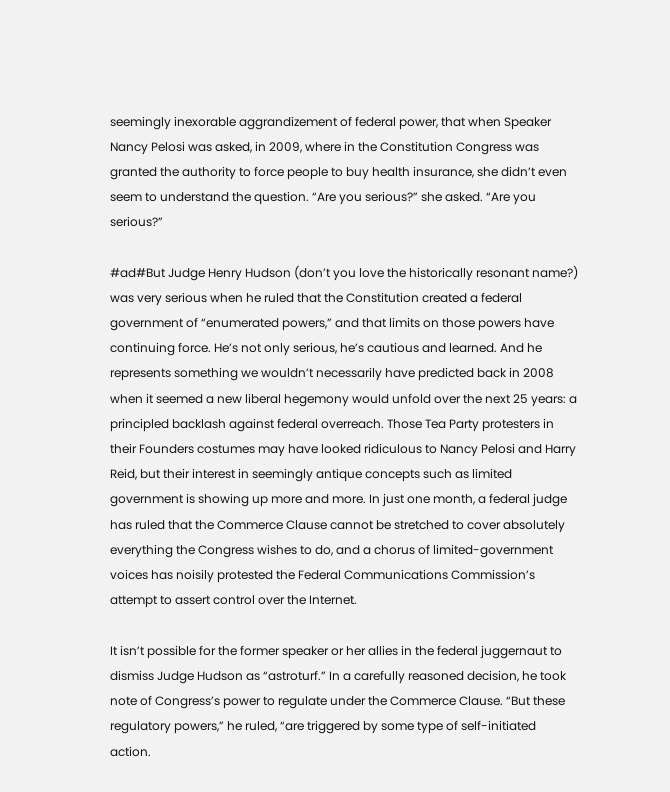seemingly inexorable aggrandizement of federal power, that when Speaker Nancy Pelosi was asked, in 2009, where in the Constitution Congress was granted the authority to force people to buy health insurance, she didn’t even seem to understand the question. “Are you serious?” she asked. “Are you serious?”

#ad#But Judge Henry Hudson (don’t you love the historically resonant name?) was very serious when he ruled that the Constitution created a federal government of “enumerated powers,” and that limits on those powers have continuing force. He’s not only serious, he’s cautious and learned. And he represents something we wouldn’t necessarily have predicted back in 2008 when it seemed a new liberal hegemony would unfold over the next 25 years: a principled backlash against federal overreach. Those Tea Party protesters in their Founders costumes may have looked ridiculous to Nancy Pelosi and Harry Reid, but their interest in seemingly antique concepts such as limited government is showing up more and more. In just one month, a federal judge has ruled that the Commerce Clause cannot be stretched to cover absolutely everything the Congress wishes to do, and a chorus of limited-government voices has noisily protested the Federal Communications Commission’s attempt to assert control over the Internet.

It isn’t possible for the former speaker or her allies in the federal juggernaut to dismiss Judge Hudson as “astroturf.” In a carefully reasoned decision, he took note of Congress’s power to regulate under the Commerce Clause. “But these regulatory powers,” he ruled, “are triggered by some type of self-initiated action.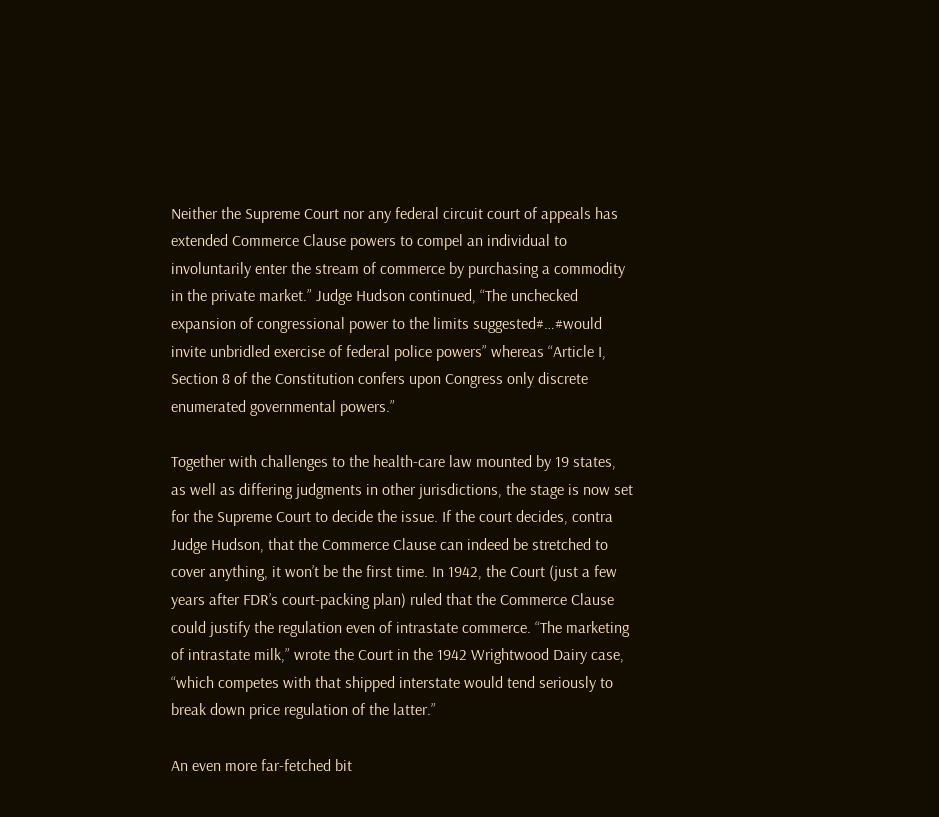Neither the Supreme Court nor any federal circuit court of appeals has extended Commerce Clause powers to compel an individual to involuntarily enter the stream of commerce by purchasing a commodity in the private market.” Judge Hudson continued, “The unchecked expansion of congressional power to the limits suggested#…#would invite unbridled exercise of federal police powers” whereas “Article I, Section 8 of the Constitution confers upon Congress only discrete enumerated governmental powers.”

Together with challenges to the health-care law mounted by 19 states, as well as differing judgments in other jurisdictions, the stage is now set for the Supreme Court to decide the issue. If the court decides, contra Judge Hudson, that the Commerce Clause can indeed be stretched to cover anything, it won’t be the first time. In 1942, the Court (just a few years after FDR’s court-packing plan) ruled that the Commerce Clause could justify the regulation even of intrastate commerce. “The marketing of intrastate milk,” wrote the Court in the 1942 Wrightwood Dairy case, “which competes with that shipped interstate would tend seriously to break down price regulation of the latter.”

An even more far-fetched bit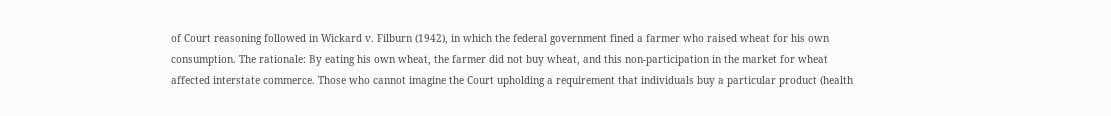of Court reasoning followed in Wickard v. Filburn (1942), in which the federal government fined a farmer who raised wheat for his own consumption. The rationale: By eating his own wheat, the farmer did not buy wheat, and this non-participation in the market for wheat affected interstate commerce. Those who cannot imagine the Court upholding a requirement that individuals buy a particular product (health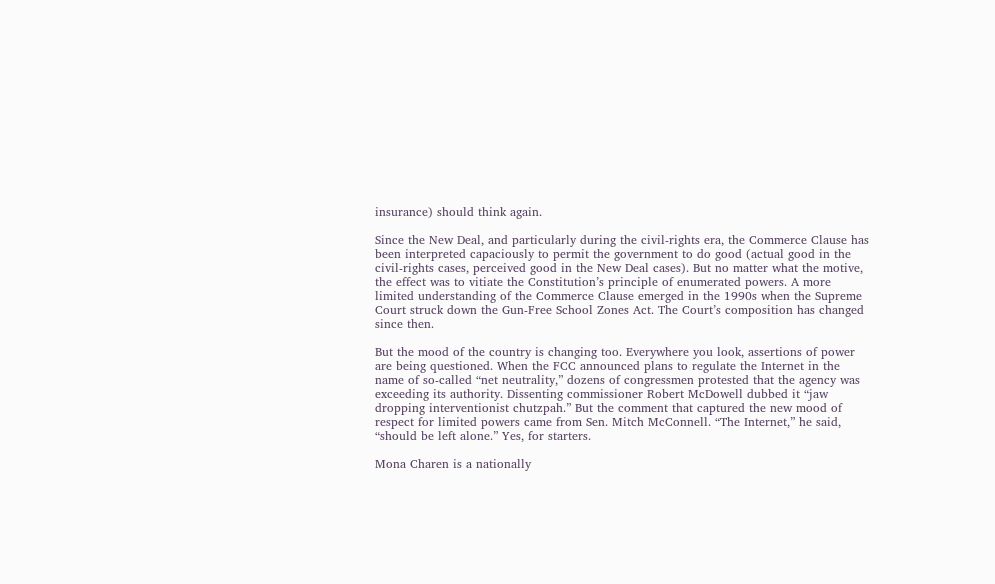insurance) should think again.

Since the New Deal, and particularly during the civil-rights era, the Commerce Clause has been interpreted capaciously to permit the government to do good (actual good in the civil-rights cases, perceived good in the New Deal cases). But no matter what the motive, the effect was to vitiate the Constitution’s principle of enumerated powers. A more limited understanding of the Commerce Clause emerged in the 1990s when the Supreme Court struck down the Gun-Free School Zones Act. The Court’s composition has changed since then.

But the mood of the country is changing too. Everywhere you look, assertions of power are being questioned. When the FCC announced plans to regulate the Internet in the name of so-called “net neutrality,” dozens of congressmen protested that the agency was exceeding its authority. Dissenting commissioner Robert McDowell dubbed it “jaw dropping interventionist chutzpah.” But the comment that captured the new mood of respect for limited powers came from Sen. Mitch McConnell. “The Internet,” he said, “should be left alone.” Yes, for starters.

Mona Charen is a nationally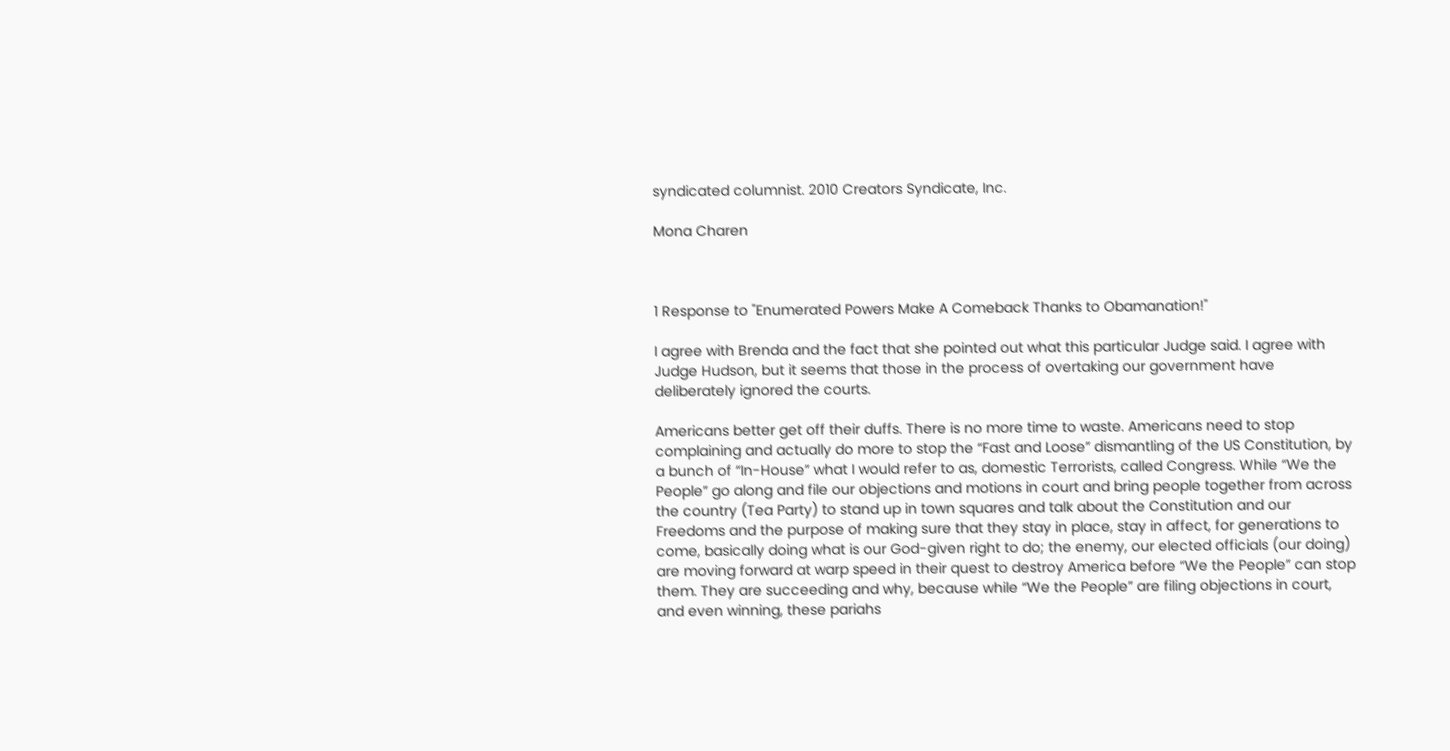syndicated columnist. 2010 Creators Syndicate, Inc.

Mona Charen



1 Response to "Enumerated Powers Make A Comeback Thanks to Obamanation!"

I agree with Brenda and the fact that she pointed out what this particular Judge said. I agree with Judge Hudson, but it seems that those in the process of overtaking our government have deliberately ignored the courts.

Americans better get off their duffs. There is no more time to waste. Americans need to stop complaining and actually do more to stop the “Fast and Loose” dismantling of the US Constitution, by a bunch of “In-House” what I would refer to as, domestic Terrorists, called Congress. While “We the People” go along and file our objections and motions in court and bring people together from across the country (Tea Party) to stand up in town squares and talk about the Constitution and our Freedoms and the purpose of making sure that they stay in place, stay in affect, for generations to come, basically doing what is our God-given right to do; the enemy, our elected officials (our doing) are moving forward at warp speed in their quest to destroy America before “We the People” can stop them. They are succeeding and why, because while “We the People” are filing objections in court, and even winning, these pariahs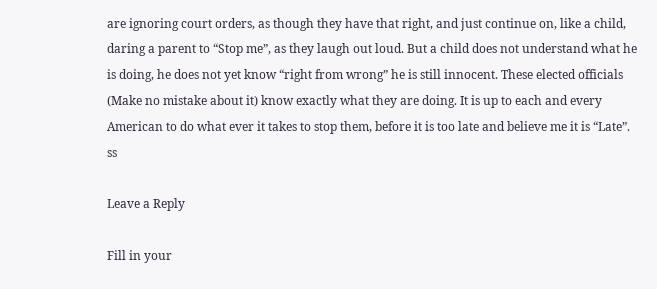are ignoring court orders, as though they have that right, and just continue on, like a child, daring a parent to “Stop me”, as they laugh out loud. But a child does not understand what he is doing, he does not yet know “right from wrong” he is still innocent. These elected officials (Make no mistake about it) know exactly what they are doing. It is up to each and every American to do what ever it takes to stop them, before it is too late and believe me it is “Late”. ss

Leave a Reply

Fill in your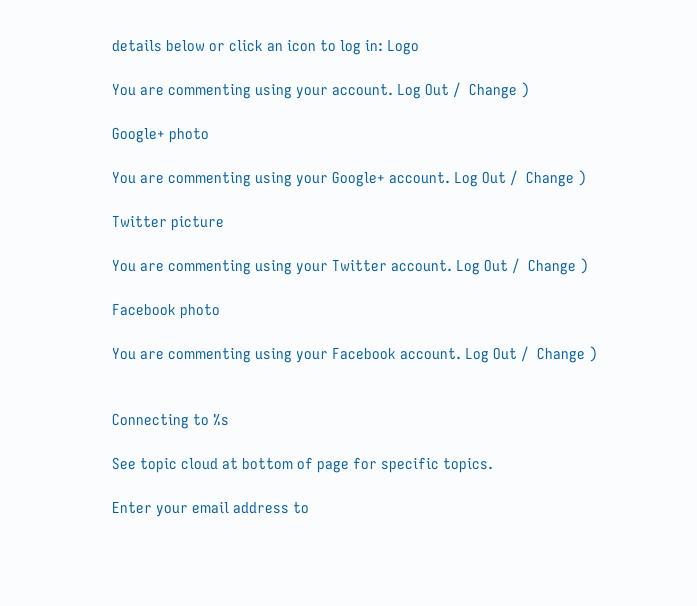details below or click an icon to log in: Logo

You are commenting using your account. Log Out /  Change )

Google+ photo

You are commenting using your Google+ account. Log Out /  Change )

Twitter picture

You are commenting using your Twitter account. Log Out /  Change )

Facebook photo

You are commenting using your Facebook account. Log Out /  Change )


Connecting to %s

See topic cloud at bottom of page for specific topics.

Enter your email address to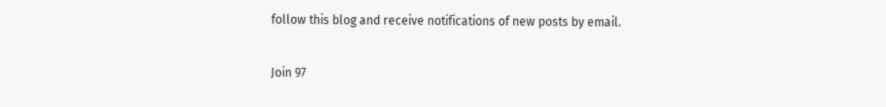follow this blog and receive notifications of new posts by email.

Join 97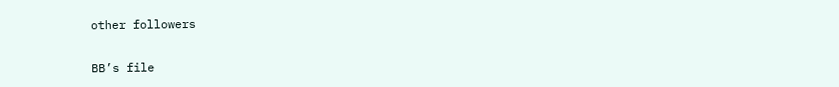other followers

BB’s file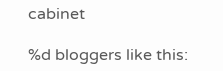cabinet

%d bloggers like this: